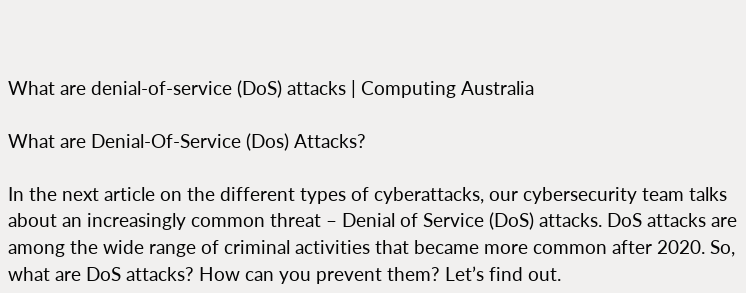What are denial-of-service (DoS) attacks | Computing Australia

What are Denial-Of-Service (Dos) Attacks?

In the next article on the different types of cyberattacks, our cybersecurity team talks about an increasingly common threat – Denial of Service (DoS) attacks. DoS attacks are among the wide range of criminal activities that became more common after 2020. So, what are DoS attacks? How can you prevent them? Let’s find out.